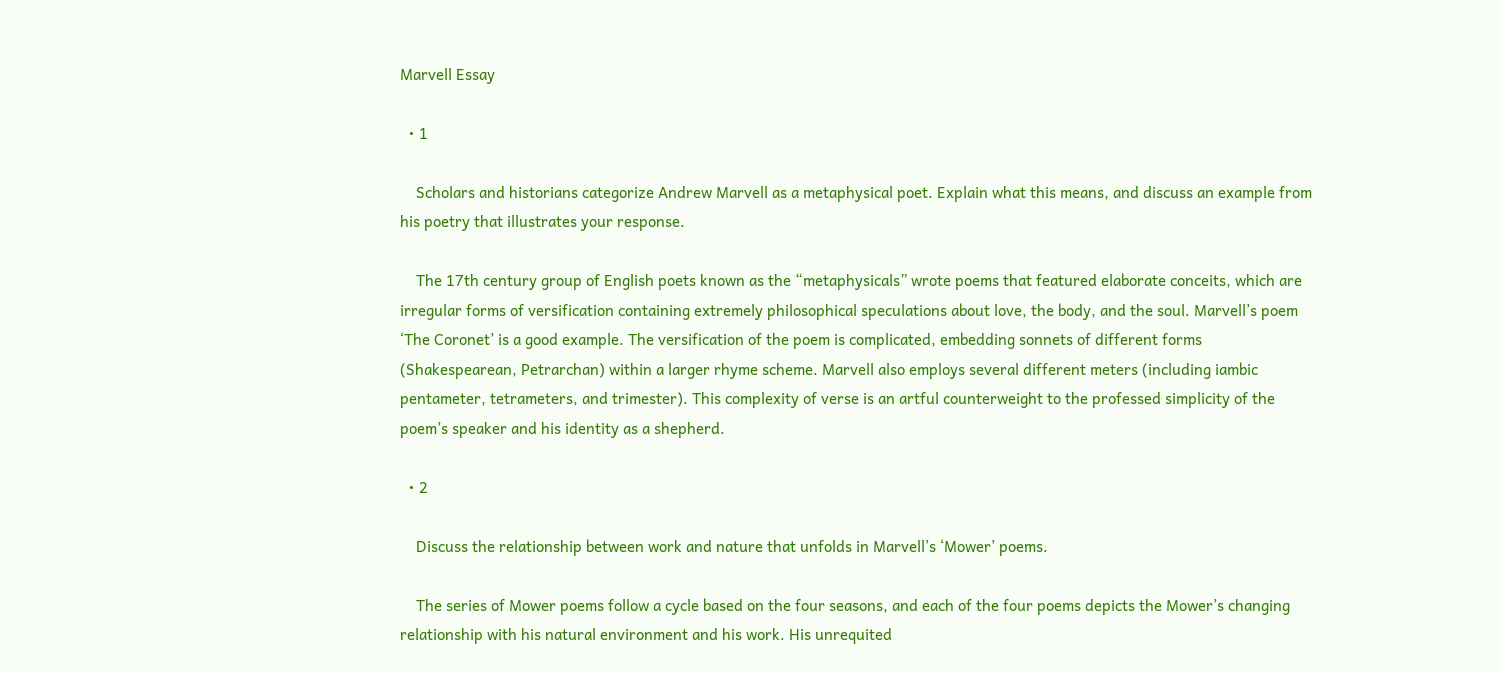Marvell Essay

  • 1

    Scholars and historians categorize Andrew Marvell as a metaphysical poet. Explain what this means, and discuss an example from his poetry that illustrates your response.

    The 17th century group of English poets known as the “metaphysicals” wrote poems that featured elaborate conceits, which are irregular forms of versification containing extremely philosophical speculations about love, the body, and the soul. Marvell’s poem ‘The Coronet’ is a good example. The versification of the poem is complicated, embedding sonnets of different forms (Shakespearean, Petrarchan) within a larger rhyme scheme. Marvell also employs several different meters (including iambic pentameter, tetrameters, and trimester). This complexity of verse is an artful counterweight to the professed simplicity of the poem’s speaker and his identity as a shepherd.

  • 2

    Discuss the relationship between work and nature that unfolds in Marvell’s ‘Mower’ poems.

    The series of Mower poems follow a cycle based on the four seasons, and each of the four poems depicts the Mower’s changing relationship with his natural environment and his work. His unrequited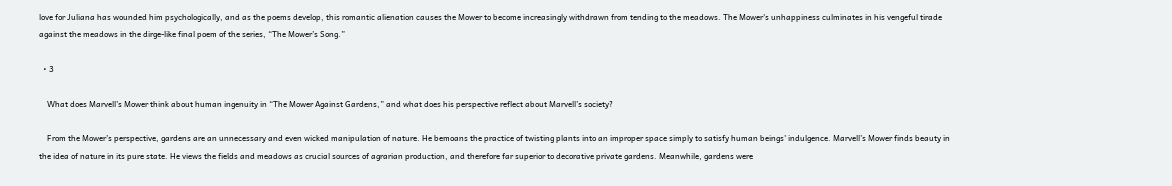love for Juliana has wounded him psychologically, and as the poems develop, this romantic alienation causes the Mower to become increasingly withdrawn from tending to the meadows. The Mower's unhappiness culminates in his vengeful tirade against the meadows in the dirge-like final poem of the series, “The Mower’s Song.”

  • 3

    What does Marvell’s Mower think about human ingenuity in “The Mower Against Gardens,” and what does his perspective reflect about Marvell’s society?

    From the Mower’s perspective, gardens are an unnecessary and even wicked manipulation of nature. He bemoans the practice of twisting plants into an improper space simply to satisfy human beings' indulgence. Marvell’s Mower finds beauty in the idea of nature in its pure state. He views the fields and meadows as crucial sources of agrarian production, and therefore far superior to decorative private gardens. Meanwhile, gardens were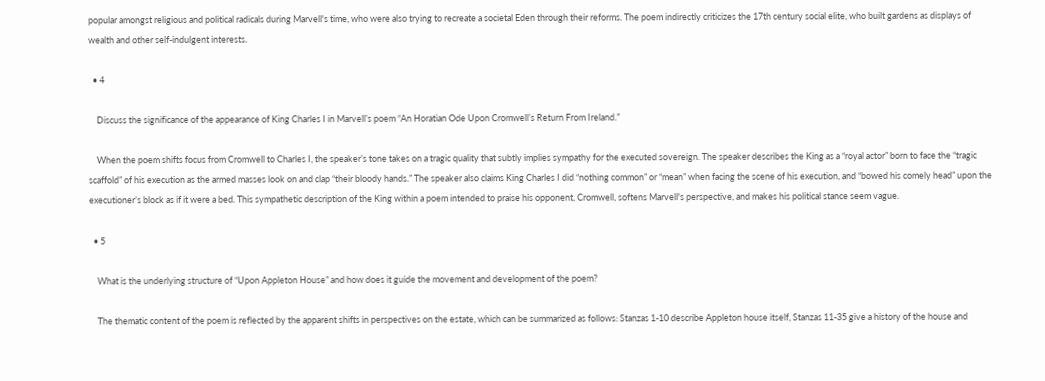popular amongst religious and political radicals during Marvell's time, who were also trying to recreate a societal Eden through their reforms. The poem indirectly criticizes the 17th century social elite, who built gardens as displays of wealth and other self-indulgent interests.

  • 4

    Discuss the significance of the appearance of King Charles I in Marvell’s poem “An Horatian Ode Upon Cromwell’s Return From Ireland.”

    When the poem shifts focus from Cromwell to Charles I, the speaker’s tone takes on a tragic quality that subtly implies sympathy for the executed sovereign. The speaker describes the King as a “royal actor” born to face the “tragic scaffold” of his execution as the armed masses look on and clap “their bloody hands.” The speaker also claims King Charles I did “nothing common” or “mean” when facing the scene of his execution, and “bowed his comely head” upon the executioner’s block as if it were a bed. This sympathetic description of the King within a poem intended to praise his opponent, Cromwell, softens Marvell's perspective, and makes his political stance seem vague.

  • 5

    What is the underlying structure of “Upon Appleton House” and how does it guide the movement and development of the poem?

    The thematic content of the poem is reflected by the apparent shifts in perspectives on the estate, which can be summarized as follows: Stanzas 1-10 describe Appleton house itself, Stanzas 11-35 give a history of the house and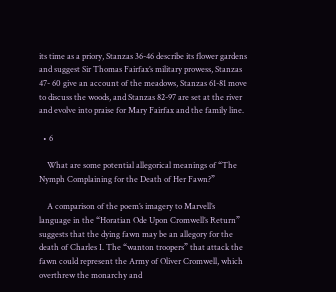its time as a priory, Stanzas 36-46 describe its flower gardens and suggest Sir Thomas Fairfax’s military prowess, Stanzas 47- 60 give an account of the meadows, Stanzas 61-81 move to discuss the woods, and Stanzas 82-97 are set at the river and evolve into praise for Mary Fairfax and the family line.

  • 6

    What are some potential allegorical meanings of “The Nymph Complaining for the Death of Her Fawn?”

    A comparison of the poem’s imagery to Marvell’s language in the “Horatian Ode Upon Cromwell’s Return” suggests that the dying fawn may be an allegory for the death of Charles I. The “wanton troopers” that attack the fawn could represent the Army of Oliver Cromwell, which overthrew the monarchy and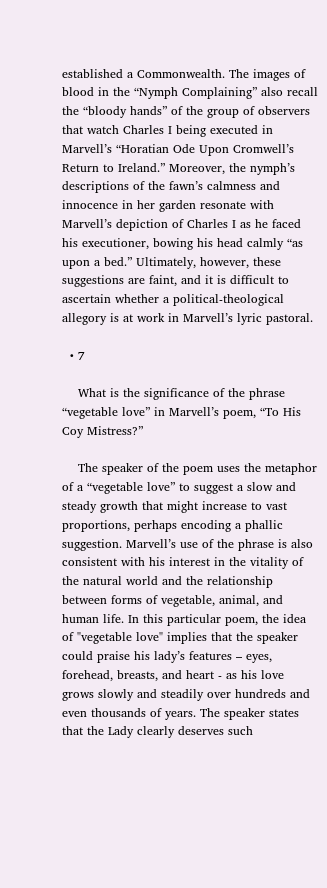established a Commonwealth. The images of blood in the “Nymph Complaining” also recall the “bloody hands” of the group of observers that watch Charles I being executed in Marvell’s “Horatian Ode Upon Cromwell’s Return to Ireland.” Moreover, the nymph’s descriptions of the fawn’s calmness and innocence in her garden resonate with Marvell’s depiction of Charles I as he faced his executioner, bowing his head calmly “as upon a bed.” Ultimately, however, these suggestions are faint, and it is difficult to ascertain whether a political-theological allegory is at work in Marvell’s lyric pastoral.

  • 7

    What is the significance of the phrase “vegetable love” in Marvell’s poem, “To His Coy Mistress?”

    The speaker of the poem uses the metaphor of a “vegetable love” to suggest a slow and steady growth that might increase to vast proportions, perhaps encoding a phallic suggestion. Marvell’s use of the phrase is also consistent with his interest in the vitality of the natural world and the relationship between forms of vegetable, animal, and human life. In this particular poem, the idea of "vegetable love" implies that the speaker could praise his lady’s features – eyes, forehead, breasts, and heart - as his love grows slowly and steadily over hundreds and even thousands of years. The speaker states that the Lady clearly deserves such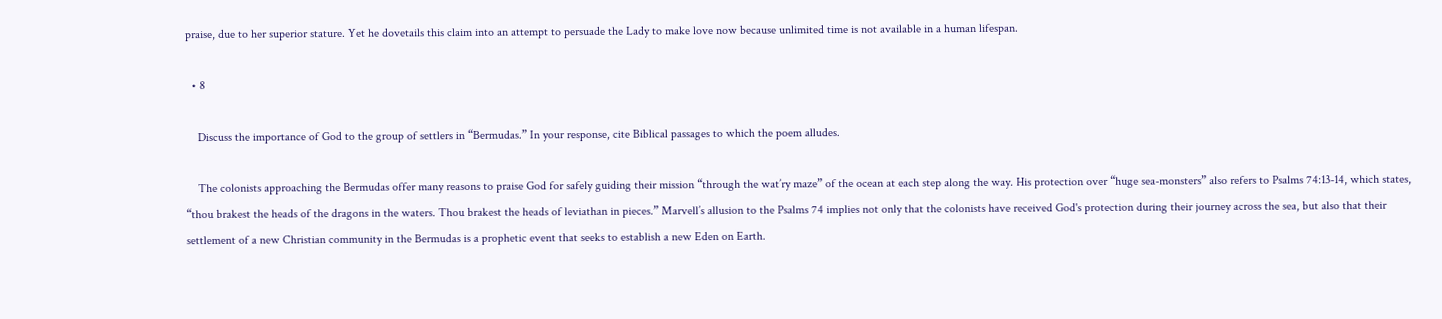praise, due to her superior stature. Yet he dovetails this claim into an attempt to persuade the Lady to make love now because unlimited time is not available in a human lifespan.

  • 8

    Discuss the importance of God to the group of settlers in “Bermudas.” In your response, cite Biblical passages to which the poem alludes.

    The colonists approaching the Bermudas offer many reasons to praise God for safely guiding their mission “through the wat’ry maze” of the ocean at each step along the way. His protection over “huge sea-monsters” also refers to Psalms 74:13-14, which states, “thou brakest the heads of the dragons in the waters. Thou brakest the heads of leviathan in pieces.” Marvell’s allusion to the Psalms 74 implies not only that the colonists have received God's protection during their journey across the sea, but also that their settlement of a new Christian community in the Bermudas is a prophetic event that seeks to establish a new Eden on Earth.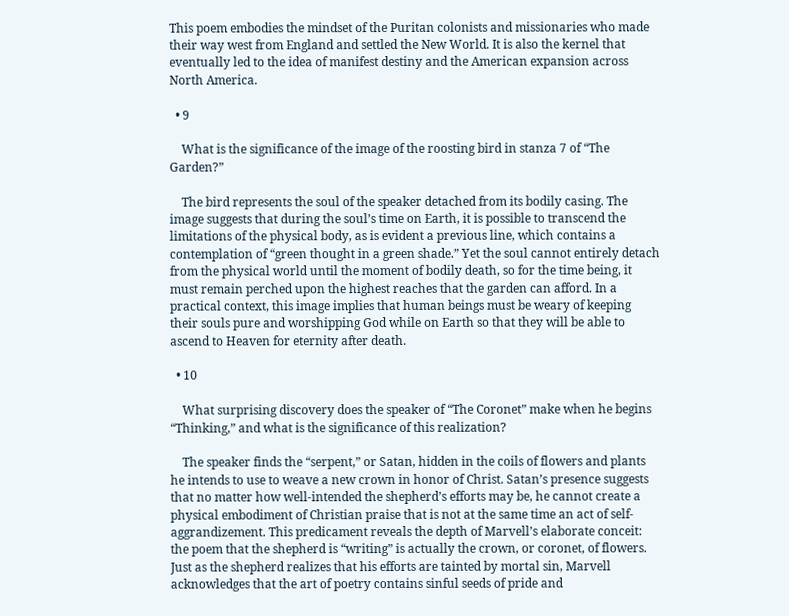This poem embodies the mindset of the Puritan colonists and missionaries who made their way west from England and settled the New World. It is also the kernel that eventually led to the idea of manifest destiny and the American expansion across North America.

  • 9

    What is the significance of the image of the roosting bird in stanza 7 of “The Garden?”

    The bird represents the soul of the speaker detached from its bodily casing. The image suggests that during the soul’s time on Earth, it is possible to transcend the limitations of the physical body, as is evident a previous line, which contains a contemplation of “green thought in a green shade.” Yet the soul cannot entirely detach from the physical world until the moment of bodily death, so for the time being, it must remain perched upon the highest reaches that the garden can afford. In a practical context, this image implies that human beings must be weary of keeping their souls pure and worshipping God while on Earth so that they will be able to ascend to Heaven for eternity after death.

  • 10

    What surprising discovery does the speaker of “The Coronet” make when he begins “Thinking,” and what is the significance of this realization?

    The speaker finds the “serpent,” or Satan, hidden in the coils of flowers and plants he intends to use to weave a new crown in honor of Christ. Satan’s presence suggests that no matter how well-intended the shepherd’s efforts may be, he cannot create a physical embodiment of Christian praise that is not at the same time an act of self-aggrandizement. This predicament reveals the depth of Marvell’s elaborate conceit: the poem that the shepherd is “writing” is actually the crown, or coronet, of flowers. Just as the shepherd realizes that his efforts are tainted by mortal sin, Marvell acknowledges that the art of poetry contains sinful seeds of pride and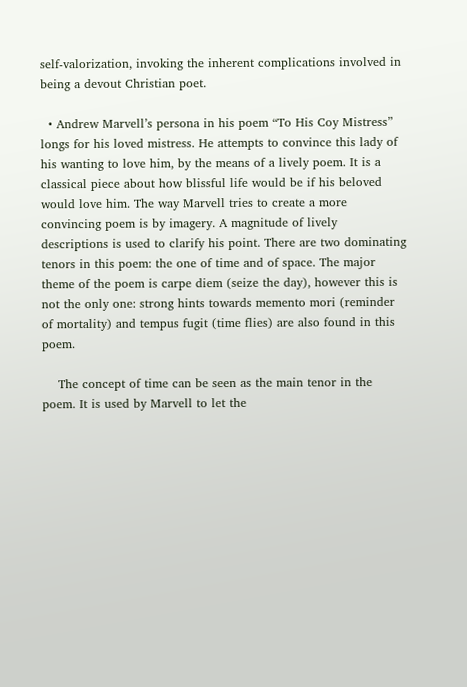self-valorization, invoking the inherent complications involved in being a devout Christian poet.

  • Andrew Marvell’s persona in his poem “To His Coy Mistress” longs for his loved mistress. He attempts to convince this lady of his wanting to love him, by the means of a lively poem. It is a classical piece about how blissful life would be if his beloved would love him. The way Marvell tries to create a more convincing poem is by imagery. A magnitude of lively descriptions is used to clarify his point. There are two dominating tenors in this poem: the one of time and of space. The major theme of the poem is carpe diem (seize the day), however this is not the only one: strong hints towards memento mori (reminder of mortality) and tempus fugit (time flies) are also found in this poem.

    The concept of time can be seen as the main tenor in the poem. It is used by Marvell to let the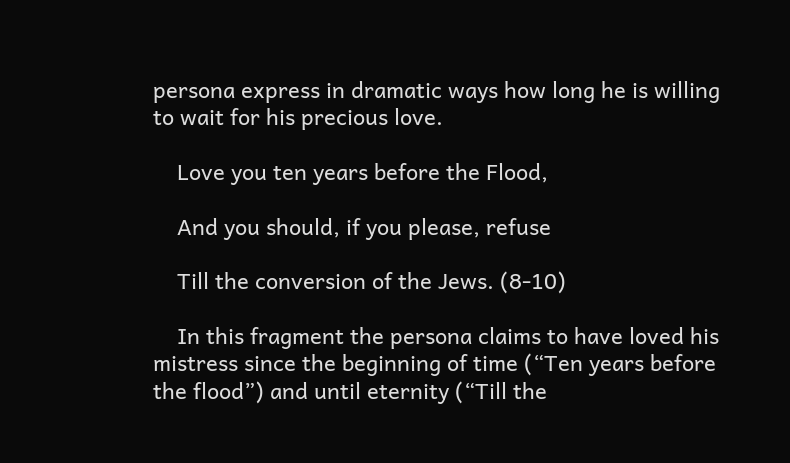persona express in dramatic ways how long he is willing to wait for his precious love.

    Love you ten years before the Flood,

    And you should, if you please, refuse

    Till the conversion of the Jews. (8-10)

    In this fragment the persona claims to have loved his mistress since the beginning of time (“Ten years before the flood”) and until eternity (“Till the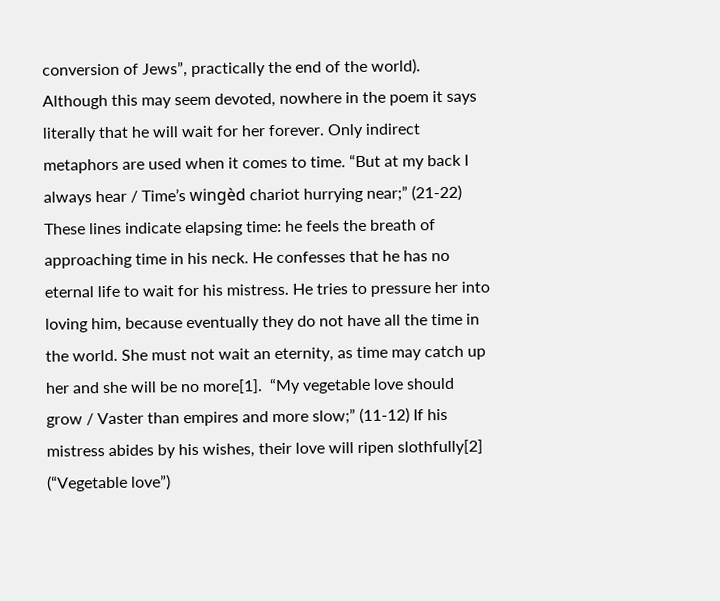conversion of Jews”, practically the end of the world). Although this may seem devoted, nowhere in the poem it says literally that he will wait for her forever. Only indirect metaphors are used when it comes to time. “But at my back I always hear / Time’s wingèd chariot hurrying near;” (21-22) These lines indicate elapsing time: he feels the breath of approaching time in his neck. He confesses that he has no eternal life to wait for his mistress. He tries to pressure her into loving him, because eventually they do not have all the time in the world. She must not wait an eternity, as time may catch up her and she will be no more[1].  “My vegetable love should grow / Vaster than empires and more slow;” (11-12) If his mistress abides by his wishes, their love will ripen slothfully[2] (“Vegetable love”)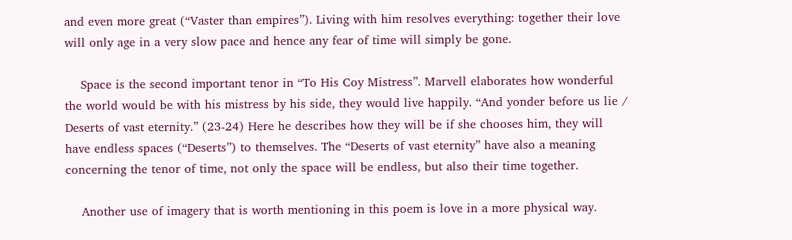and even more great (“Vaster than empires”). Living with him resolves everything: together their love will only age in a very slow pace and hence any fear of time will simply be gone.

    Space is the second important tenor in “To His Coy Mistress”. Marvell elaborates how wonderful the world would be with his mistress by his side, they would live happily. “And yonder before us lie / Deserts of vast eternity.” (23-24) Here he describes how they will be if she chooses him, they will have endless spaces (“Deserts”) to themselves. The “Deserts of vast eternity” have also a meaning concerning the tenor of time, not only the space will be endless, but also their time together.

    Another use of imagery that is worth mentioning in this poem is love in a more physical way.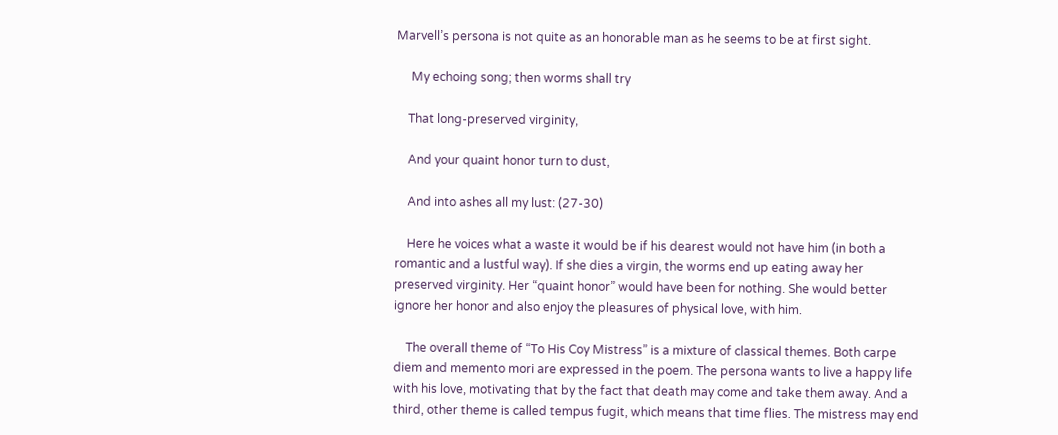Marvell’s persona is not quite as an honorable man as he seems to be at first sight.

     My echoing song; then worms shall try

    That long-preserved virginity,

    And your quaint honor turn to dust,

    And into ashes all my lust: (27-30)

    Here he voices what a waste it would be if his dearest would not have him (in both a romantic and a lustful way). If she dies a virgin, the worms end up eating away her preserved virginity. Her “quaint honor” would have been for nothing. She would better ignore her honor and also enjoy the pleasures of physical love, with him.

    The overall theme of “To His Coy Mistress” is a mixture of classical themes. Both carpe diem and memento mori are expressed in the poem. The persona wants to live a happy life with his love, motivating that by the fact that death may come and take them away. And a third, other theme is called tempus fugit, which means that time flies. The mistress may end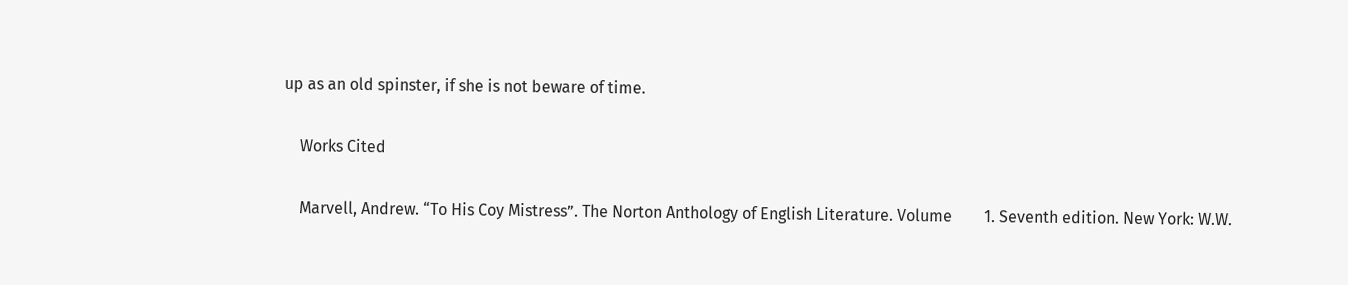up as an old spinster, if she is not beware of time.

    Works Cited

    Marvell, Andrew. “To His Coy Mistress”. The Norton Anthology of English Literature. Volume        1. Seventh edition. New York: W.W.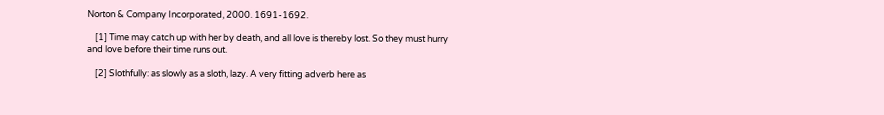Norton & Company Incorporated, 2000. 1691-1692.

    [1] Time may catch up with her by death, and all love is thereby lost. So they must hurry and love before their time runs out.

    [2] Slothfully: as slowly as a sloth, lazy. A very fitting adverb here as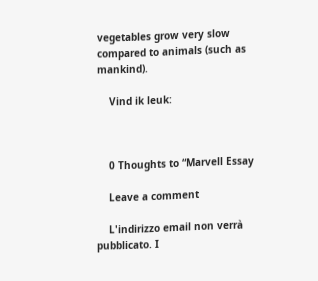vegetables grow very slow compared to animals (such as mankind).

    Vind ik leuk:



    0 Thoughts to “Marvell Essay

    Leave a comment

    L'indirizzo email non verrà pubblicato. I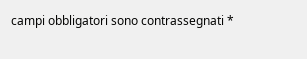campi obbligatori sono contrassegnati *